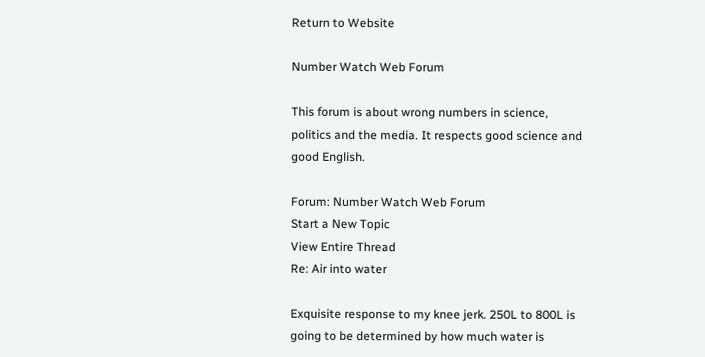Return to Website

Number Watch Web Forum

This forum is about wrong numbers in science, politics and the media. It respects good science and good English.

Forum: Number Watch Web Forum
Start a New Topic
View Entire Thread
Re: Air into water

Exquisite response to my knee jerk. 250L to 800L is going to be determined by how much water is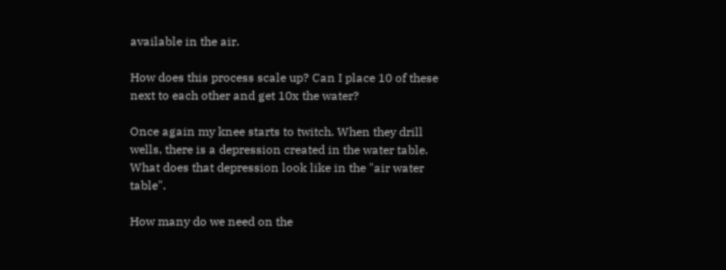available in the air.

How does this process scale up? Can I place 10 of these next to each other and get 10x the water?

Once again my knee starts to twitch. When they drill wells, there is a depression created in the water table. What does that depression look like in the "air water table".

How many do we need on the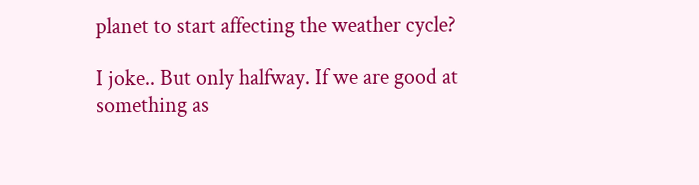planet to start affecting the weather cycle?

I joke.. But only halfway. If we are good at something as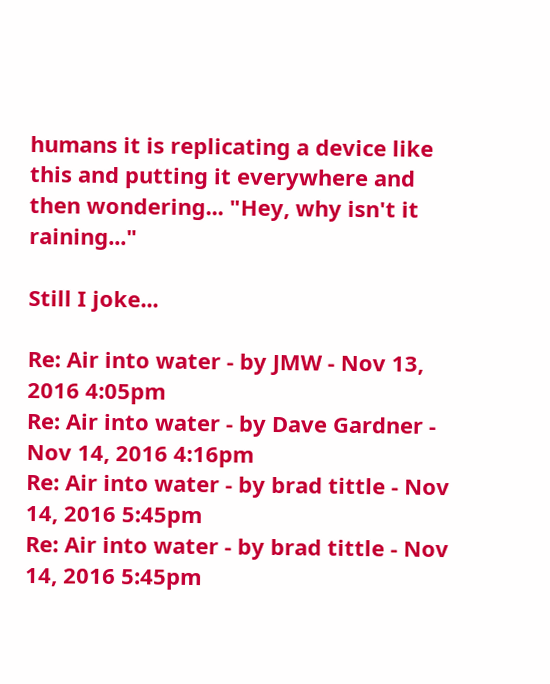humans it is replicating a device like this and putting it everywhere and then wondering... "Hey, why isn't it raining..."

Still I joke...

Re: Air into water - by JMW - Nov 13, 2016 4:05pm
Re: Air into water - by Dave Gardner - Nov 14, 2016 4:16pm
Re: Air into water - by brad tittle - Nov 14, 2016 5:45pm
Re: Air into water - by brad tittle - Nov 14, 2016 5:45pm